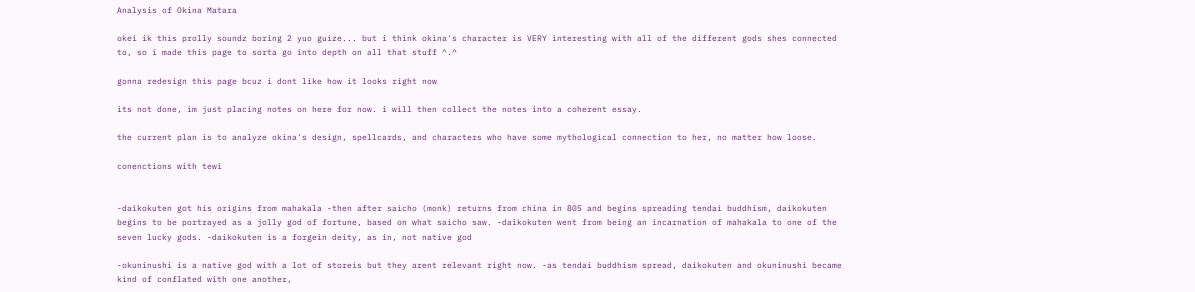Analysis of Okina Matara

okei ik this prolly soundz boring 2 yuo guize... but i think okina's character is VERY interesting with all of the different gods shes connected to, so i made this page to sorta go into depth on all that stuff ^.^

gonna redesign this page bcuz i dont like how it looks right now

its not done, im just placing notes on here for now. i will then collect the notes into a coherent essay.

the current plan is to analyze okina's design, spellcards, and characters who have some mythological connection to her, no matter how loose.

conenctions with tewi


-daikokuten got his origins from mahakala -then after saicho (monk) returns from china in 805 and begins spreading tendai buddhism, daikokuten begins to be portrayed as a jolly god of fortune, based on what saicho saw. -daikokuten went from being an incarnation of mahakala to one of the seven lucky gods. -daikokuten is a forgein deity, as in, not native god

-okuninushi is a native god with a lot of storeis but they arent relevant right now. -as tendai buddhism spread, daikokuten and okuninushi became kind of conflated with one another,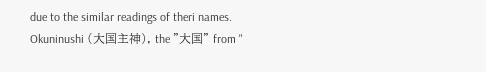due to the similar readings of theri names. Okuninushi (大国主神), the "大国" from "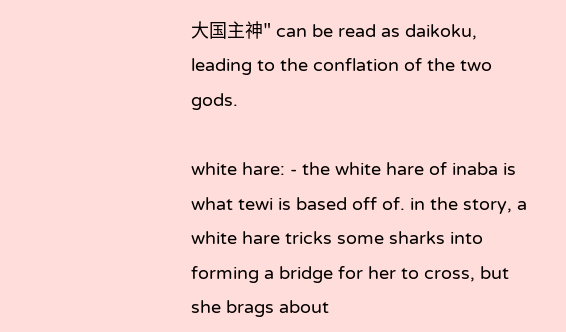大国主神" can be read as daikoku, leading to the conflation of the two gods.

white hare: - the white hare of inaba is what tewi is based off of. in the story, a white hare tricks some sharks into forming a bridge for her to cross, but she brags about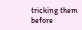tricking them before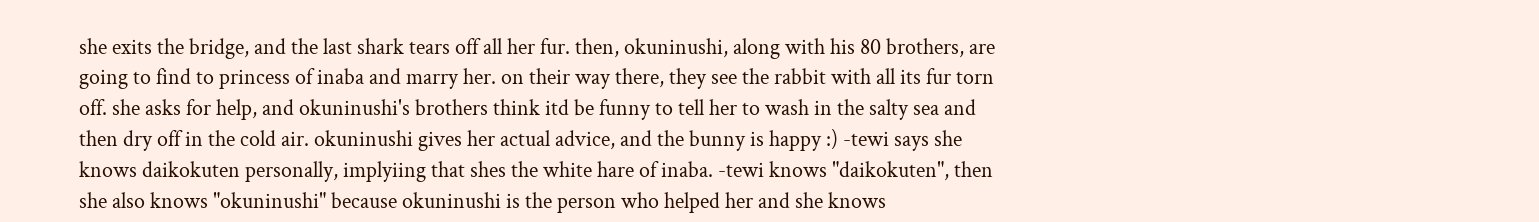she exits the bridge, and the last shark tears off all her fur. then, okuninushi, along with his 80 brothers, are going to find to princess of inaba and marry her. on their way there, they see the rabbit with all its fur torn off. she asks for help, and okuninushi's brothers think itd be funny to tell her to wash in the salty sea and then dry off in the cold air. okuninushi gives her actual advice, and the bunny is happy :) -tewi says she knows daikokuten personally, implyiing that shes the white hare of inaba. -tewi knows "daikokuten", then she also knows "okuninushi" because okuninushi is the person who helped her and she knows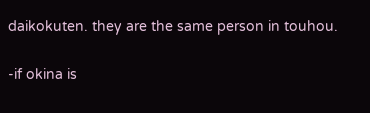daikokuten. they are the same person in touhou.

-if okina is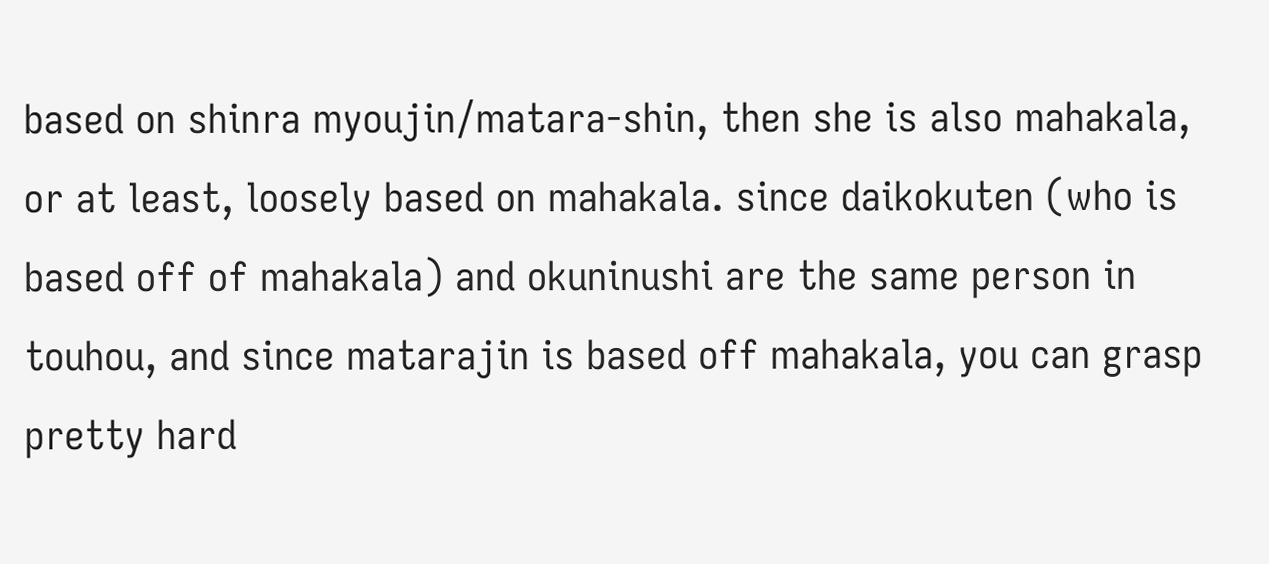based on shinra myoujin/matara-shin, then she is also mahakala, or at least, loosely based on mahakala. since daikokuten (who is based off of mahakala) and okuninushi are the same person in touhou, and since matarajin is based off mahakala, you can grasp pretty hard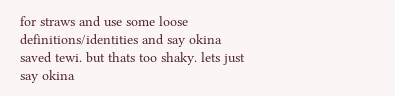for straws and use some loose definitions/identities and say okina saved tewi. but thats too shaky. lets just say okina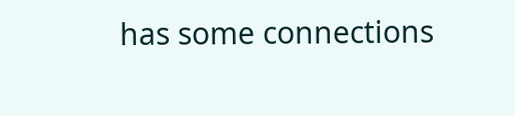has some connections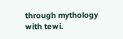through mythology with tewi.